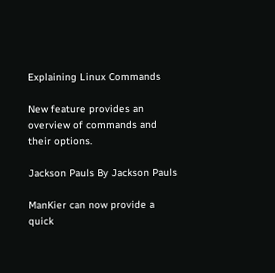Explaining Linux Commands

New feature provides an overview of commands and their options.

Jackson Pauls By Jackson Pauls

ManKier can now provide a quick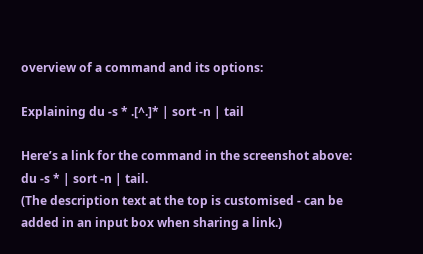overview of a command and its options:

Explaining du -s * .[^.]* | sort -n | tail

Here’s a link for the command in the screenshot above: du -s * | sort -n | tail.
(The description text at the top is customised - can be added in an input box when sharing a link.)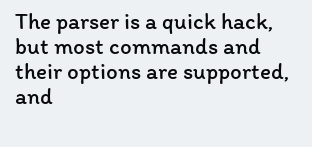The parser is a quick hack, but most commands and their options are supported, and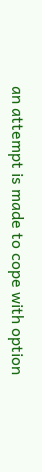an attempt is made to cope with option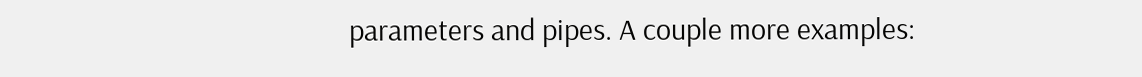parameters and pipes. A couple more examples: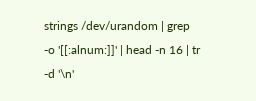strings /dev/urandom | grep -o '[[:alnum:]]' | head -n 16 | tr -d '\n'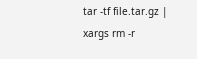tar -tf file.tar.gz | xargs rm -r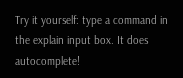Try it yourself: type a command in the explain input box. It does autocomplete!